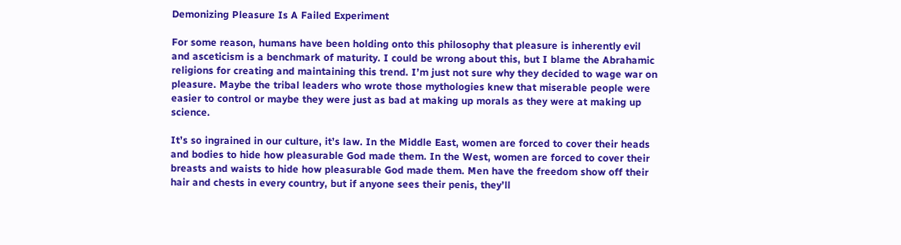Demonizing Pleasure Is A Failed Experiment

For some reason, humans have been holding onto this philosophy that pleasure is inherently evil and asceticism is a benchmark of maturity. I could be wrong about this, but I blame the Abrahamic religions for creating and maintaining this trend. I’m just not sure why they decided to wage war on pleasure. Maybe the tribal leaders who wrote those mythologies knew that miserable people were easier to control or maybe they were just as bad at making up morals as they were at making up science.

It’s so ingrained in our culture, it’s law. In the Middle East, women are forced to cover their heads and bodies to hide how pleasurable God made them. In the West, women are forced to cover their breasts and waists to hide how pleasurable God made them. Men have the freedom show off their hair and chests in every country, but if anyone sees their penis, they’ll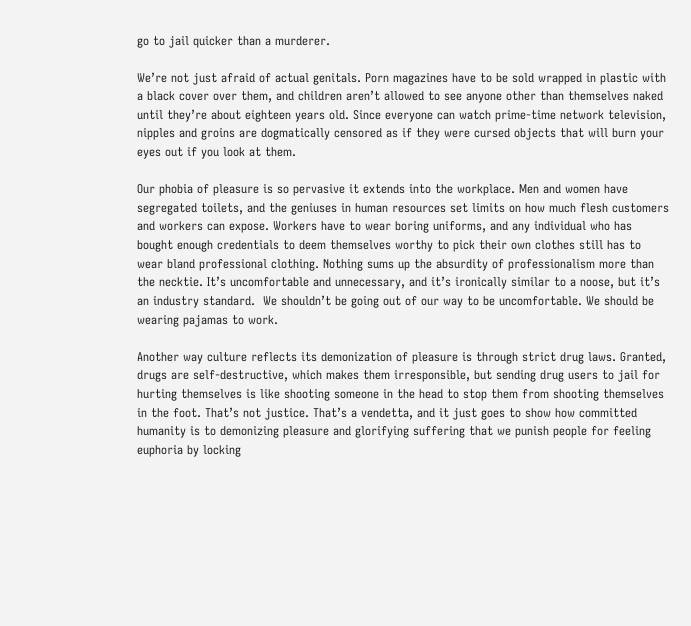go to jail quicker than a murderer.

We’re not just afraid of actual genitals. Porn magazines have to be sold wrapped in plastic with a black cover over them, and children aren’t allowed to see anyone other than themselves naked until they’re about eighteen years old. Since everyone can watch prime-time network television, nipples and groins are dogmatically censored as if they were cursed objects that will burn your eyes out if you look at them.

Our phobia of pleasure is so pervasive it extends into the workplace. Men and women have segregated toilets, and the geniuses in human resources set limits on how much flesh customers and workers can expose. Workers have to wear boring uniforms, and any individual who has bought enough credentials to deem themselves worthy to pick their own clothes still has to wear bland professional clothing. Nothing sums up the absurdity of professionalism more than the necktie. It’s uncomfortable and unnecessary, and it’s ironically similar to a noose, but it’s an industry standard.  We shouldn’t be going out of our way to be uncomfortable. We should be wearing pajamas to work.

Another way culture reflects its demonization of pleasure is through strict drug laws. Granted, drugs are self-destructive, which makes them irresponsible, but sending drug users to jail for hurting themselves is like shooting someone in the head to stop them from shooting themselves in the foot. That’s not justice. That’s a vendetta, and it just goes to show how committed humanity is to demonizing pleasure and glorifying suffering that we punish people for feeling euphoria by locking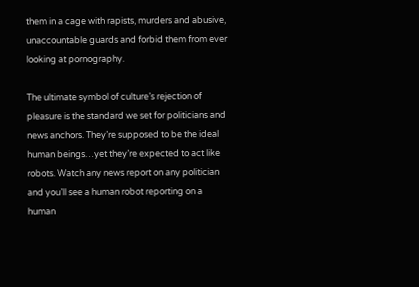them in a cage with rapists, murders and abusive, unaccountable guards and forbid them from ever looking at pornography.

The ultimate symbol of culture’s rejection of pleasure is the standard we set for politicians and news anchors. They’re supposed to be the ideal human beings…yet they’re expected to act like robots. Watch any news report on any politician and you’ll see a human robot reporting on a human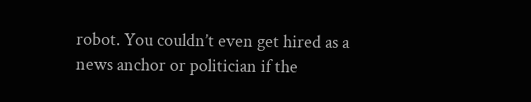robot. You couldn’t even get hired as a news anchor or politician if the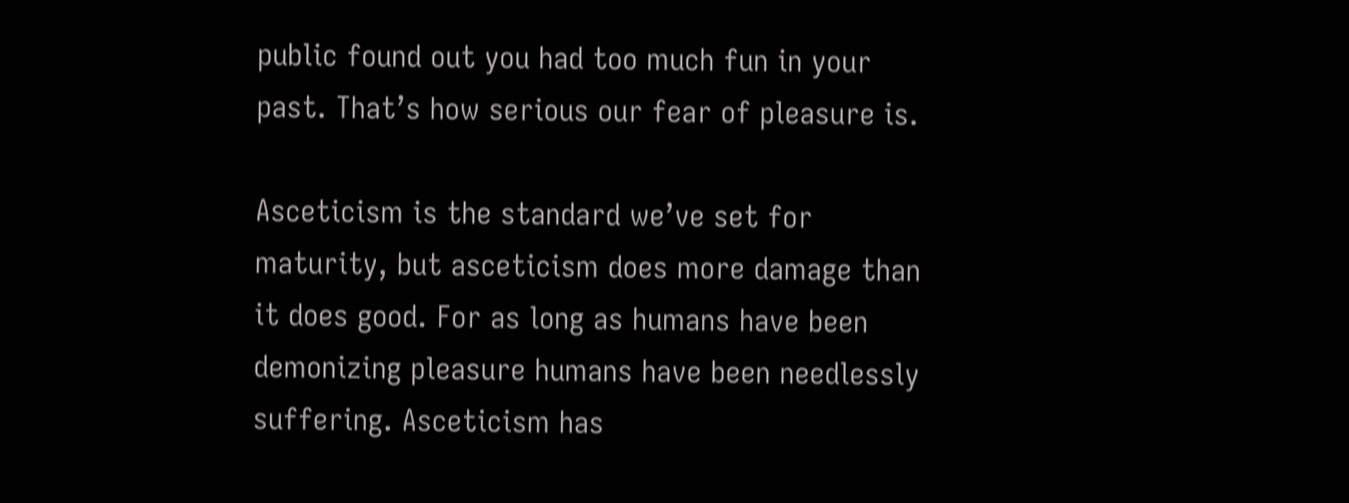public found out you had too much fun in your past. That’s how serious our fear of pleasure is.

Asceticism is the standard we’ve set for maturity, but asceticism does more damage than it does good. For as long as humans have been demonizing pleasure humans have been needlessly suffering. Asceticism has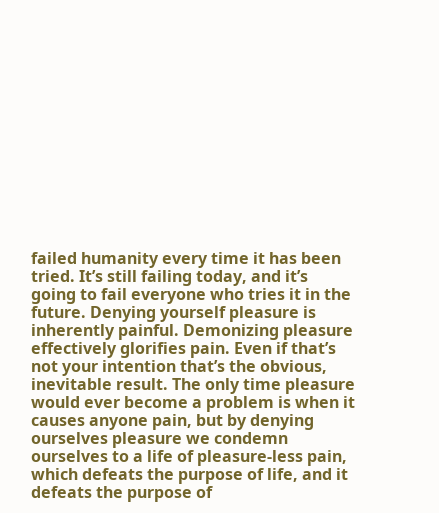failed humanity every time it has been tried. It’s still failing today, and it’s going to fail everyone who tries it in the future. Denying yourself pleasure is inherently painful. Demonizing pleasure effectively glorifies pain. Even if that’s not your intention that’s the obvious, inevitable result. The only time pleasure would ever become a problem is when it causes anyone pain, but by denying ourselves pleasure we condemn ourselves to a life of pleasure-less pain, which defeats the purpose of life, and it defeats the purpose of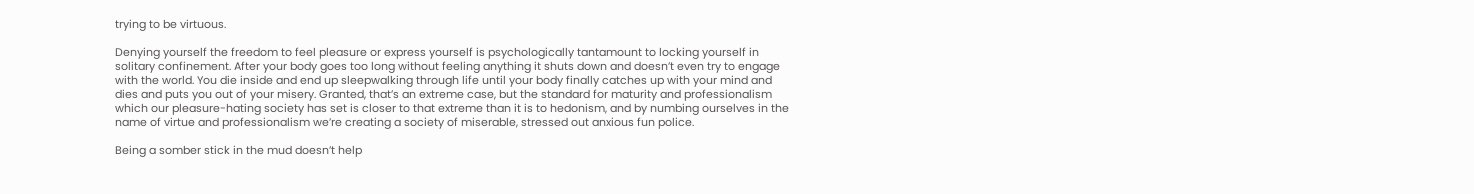trying to be virtuous.

Denying yourself the freedom to feel pleasure or express yourself is psychologically tantamount to locking yourself in solitary confinement. After your body goes too long without feeling anything it shuts down and doesn’t even try to engage with the world. You die inside and end up sleepwalking through life until your body finally catches up with your mind and dies and puts you out of your misery. Granted, that’s an extreme case, but the standard for maturity and professionalism which our pleasure-hating society has set is closer to that extreme than it is to hedonism, and by numbing ourselves in the name of virtue and professionalism we’re creating a society of miserable, stressed out anxious fun police.

Being a somber stick in the mud doesn’t help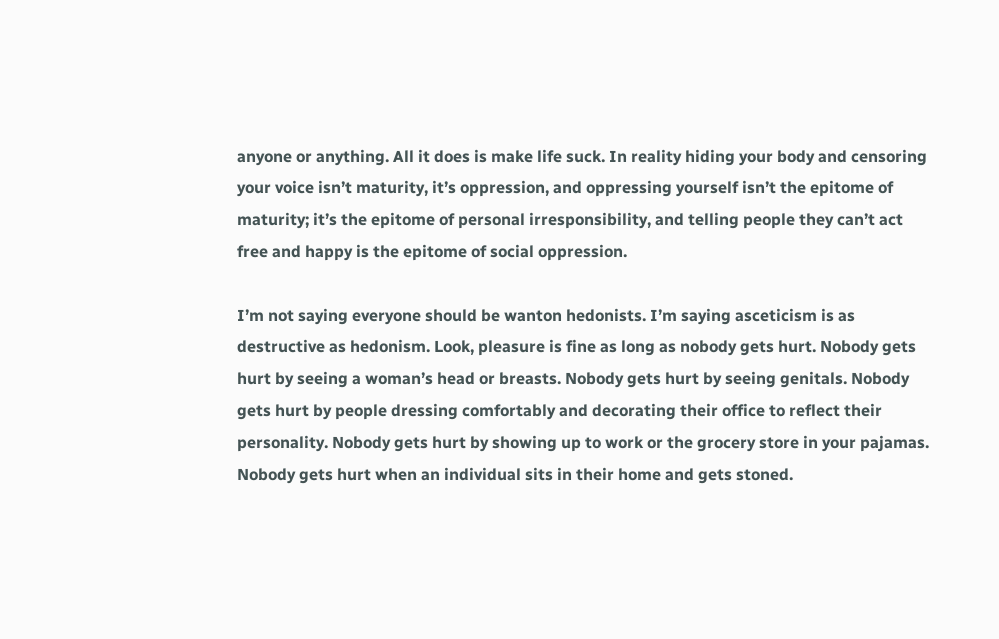anyone or anything. All it does is make life suck. In reality hiding your body and censoring your voice isn’t maturity, it’s oppression, and oppressing yourself isn’t the epitome of maturity; it’s the epitome of personal irresponsibility, and telling people they can’t act free and happy is the epitome of social oppression.

I’m not saying everyone should be wanton hedonists. I’m saying asceticism is as destructive as hedonism. Look, pleasure is fine as long as nobody gets hurt. Nobody gets hurt by seeing a woman’s head or breasts. Nobody gets hurt by seeing genitals. Nobody gets hurt by people dressing comfortably and decorating their office to reflect their personality. Nobody gets hurt by showing up to work or the grocery store in your pajamas. Nobody gets hurt when an individual sits in their home and gets stoned.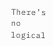There’s no logical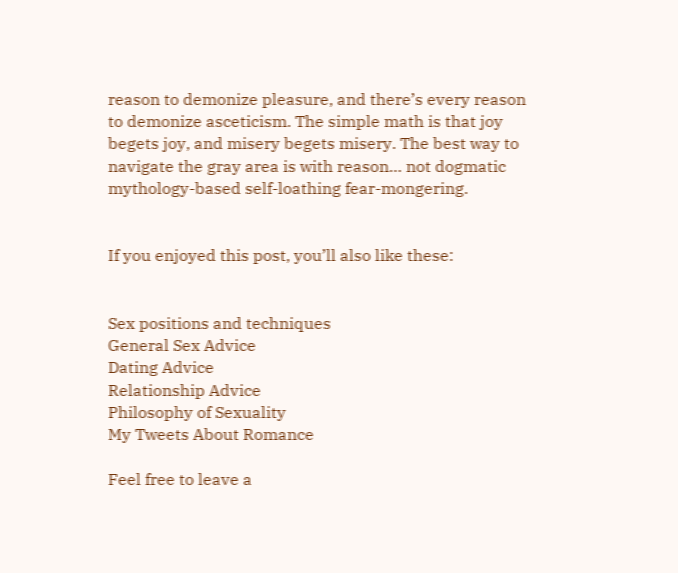reason to demonize pleasure, and there’s every reason to demonize asceticism. The simple math is that joy begets joy, and misery begets misery. The best way to navigate the gray area is with reason… not dogmatic mythology-based self-loathing fear-mongering.


If you enjoyed this post, you’ll also like these:


Sex positions and techniques
General Sex Advice
Dating Advice
Relationship Advice
Philosophy of Sexuality
My Tweets About Romance

Feel free to leave a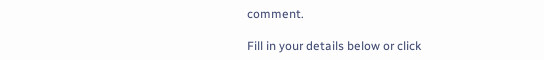comment.

Fill in your details below or click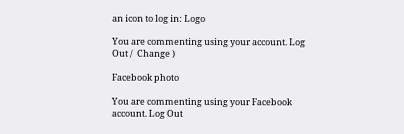an icon to log in: Logo

You are commenting using your account. Log Out /  Change )

Facebook photo

You are commenting using your Facebook account. Log Out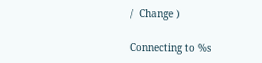/  Change )

Connecting to %s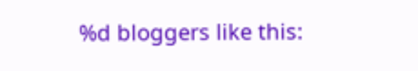%d bloggers like this: